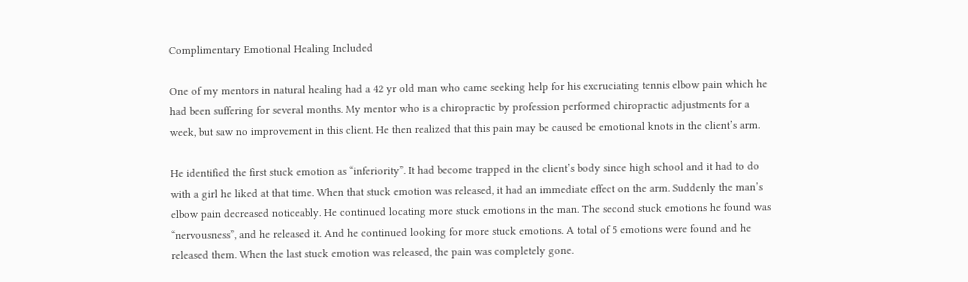Complimentary Emotional Healing Included

One of my mentors in natural healing had a 42 yr old man who came seeking help for his excruciating tennis elbow pain which he had been suffering for several months. My mentor who is a chiropractic by profession performed chiropractic adjustments for a week, but saw no improvement in this client. He then realized that this pain may be caused be emotional knots in the client’s arm.

He identified the first stuck emotion as “inferiority”. It had become trapped in the client’s body since high school and it had to do with a girl he liked at that time. When that stuck emotion was released, it had an immediate effect on the arm. Suddenly the man’s elbow pain decreased noticeably. He continued locating more stuck emotions in the man. The second stuck emotions he found was “nervousness”, and he released it. And he continued looking for more stuck emotions. A total of 5 emotions were found and he released them. When the last stuck emotion was released, the pain was completely gone.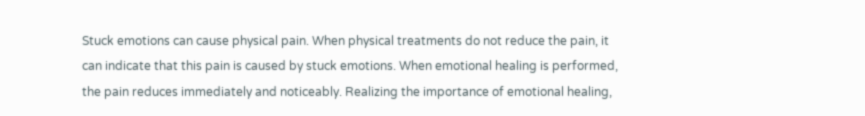Stuck emotions can cause physical pain. When physical treatments do not reduce the pain, it can indicate that this pain is caused by stuck emotions. When emotional healing is performed, the pain reduces immediately and noticeably. Realizing the importance of emotional healing,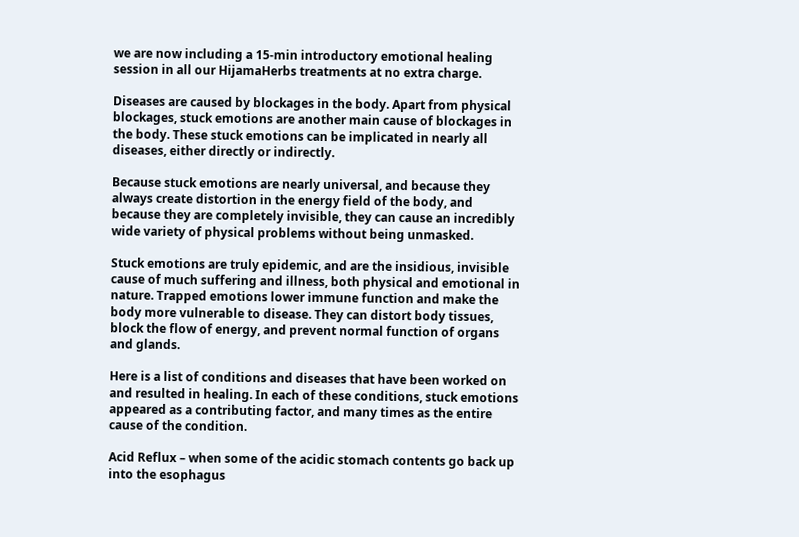we are now including a 15-min introductory emotional healing session in all our HijamaHerbs treatments at no extra charge.

Diseases are caused by blockages in the body. Apart from physical blockages, stuck emotions are another main cause of blockages in the body. These stuck emotions can be implicated in nearly all diseases, either directly or indirectly.

Because stuck emotions are nearly universal, and because they always create distortion in the energy field of the body, and because they are completely invisible, they can cause an incredibly wide variety of physical problems without being unmasked.

Stuck emotions are truly epidemic, and are the insidious, invisible cause of much suffering and illness, both physical and emotional in nature. Trapped emotions lower immune function and make the body more vulnerable to disease. They can distort body tissues, block the flow of energy, and prevent normal function of organs and glands.

Here is a list of conditions and diseases that have been worked on and resulted in healing. In each of these conditions, stuck emotions appeared as a contributing factor, and many times as the entire cause of the condition.

Acid Reflux – when some of the acidic stomach contents go back up into the esophagus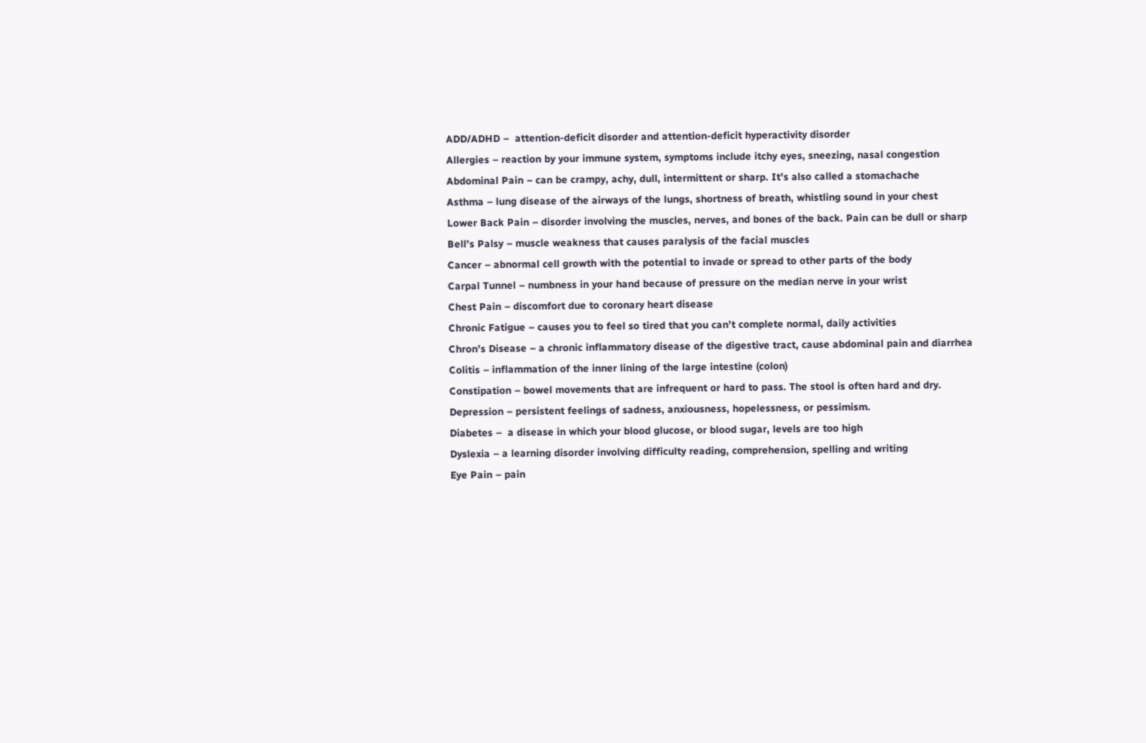ADD/ADHD –  attention-deficit disorder and attention-deficit hyperactivity disorder
Allergies – reaction by your immune system, symptoms include itchy eyes, sneezing, nasal congestion
Abdominal Pain – can be crampy, achy, dull, intermittent or sharp. It’s also called a stomachache
Asthma – lung disease of the airways of the lungs, shortness of breath, whistling sound in your chest
Lower Back Pain – disorder involving the muscles, nerves, and bones of the back. Pain can be dull or sharp
Bell’s Palsy – muscle weakness that causes paralysis of the facial muscles
Cancer – abnormal cell growth with the potential to invade or spread to other parts of the body
Carpal Tunnel – numbness in your hand because of pressure on the median nerve in your wrist
Chest Pain – discomfort due to coronary heart disease
Chronic Fatigue – causes you to feel so tired that you can’t complete normal, daily activities
Chron’s Disease – a chronic inflammatory disease of the digestive tract, cause abdominal pain and diarrhea
Colitis – inflammation of the inner lining of the large intestine (colon)
Constipation – bowel movements that are infrequent or hard to pass. The stool is often hard and dry.
Depression – persistent feelings of sadness, anxiousness, hopelessness, or pessimism.
Diabetes –  a disease in which your blood glucose, or blood sugar, levels are too high
Dyslexia – a learning disorder involving difficulty reading, comprehension, spelling and writing
Eye Pain – pain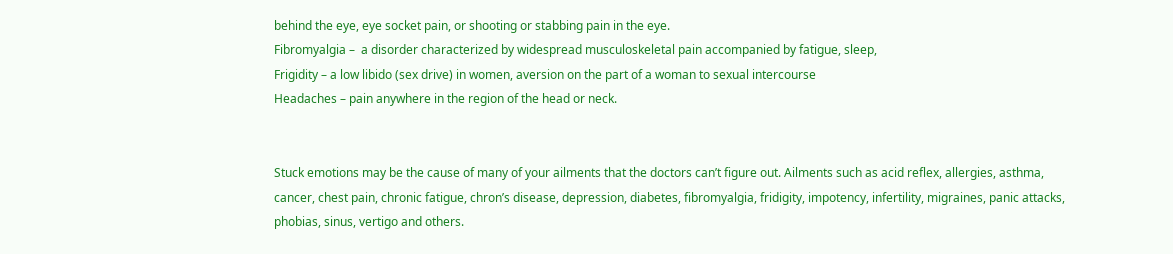behind the eye, eye socket pain, or shooting or stabbing pain in the eye.
Fibromyalgia –  a disorder characterized by widespread musculoskeletal pain accompanied by fatigue, sleep,
Frigidity – a low libido (sex drive) in women, aversion on the part of a woman to sexual intercourse
Headaches – pain anywhere in the region of the head or neck.


Stuck emotions may be the cause of many of your ailments that the doctors can’t figure out. Ailments such as acid reflex, allergies, asthma, cancer, chest pain, chronic fatigue, chron’s disease, depression, diabetes, fibromyalgia, fridigity, impotency, infertility, migraines, panic attacks, phobias, sinus, vertigo and others.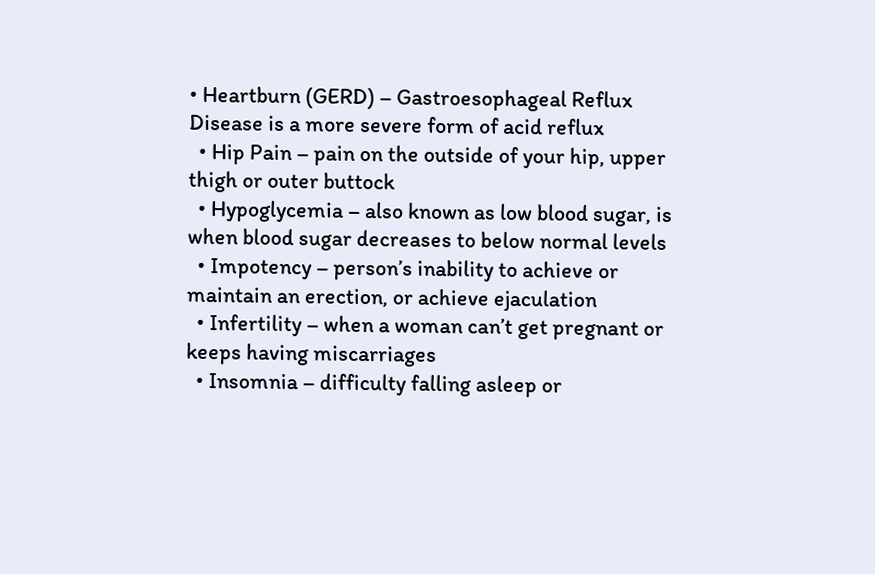• Heartburn (GERD) – Gastroesophageal Reflux Disease is a more severe form of acid reflux
  • Hip Pain – pain on the outside of your hip, upper thigh or outer buttock
  • Hypoglycemia – also known as low blood sugar, is when blood sugar decreases to below normal levels
  • Impotency – person’s inability to achieve or maintain an erection, or achieve ejaculation
  • Infertility – when a woman can’t get pregnant or keeps having miscarriages
  • Insomnia – difficulty falling asleep or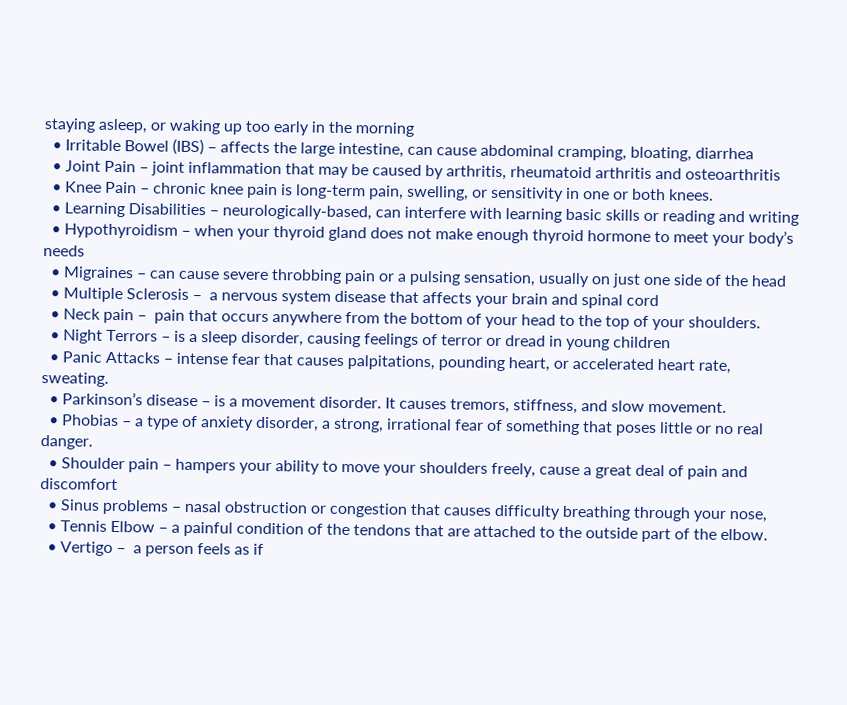staying asleep, or waking up too early in the morning
  • Irritable Bowel (IBS) – affects the large intestine, can cause abdominal cramping, bloating, diarrhea
  • Joint Pain – joint inflammation that may be caused by arthritis, rheumatoid arthritis and osteoarthritis
  • Knee Pain – chronic knee pain is long-term pain, swelling, or sensitivity in one or both knees.
  • Learning Disabilities – neurologically-based, can interfere with learning basic skills or reading and writing
  • Hypothyroidism – when your thyroid gland does not make enough thyroid hormone to meet your body’s needs
  • Migraines – can cause severe throbbing pain or a pulsing sensation, usually on just one side of the head
  • Multiple Sclerosis –  a nervous system disease that affects your brain and spinal cord
  • Neck pain –  pain that occurs anywhere from the bottom of your head to the top of your shoulders.
  • Night Terrors – is a sleep disorder, causing feelings of terror or dread in young children
  • Panic Attacks – intense fear that causes palpitations, pounding heart, or accelerated heart rate, sweating.
  • Parkinson’s disease – is a movement disorder. It causes tremors, stiffness, and slow movement.
  • Phobias – a type of anxiety disorder, a strong, irrational fear of something that poses little or no real danger.
  • Shoulder pain – hampers your ability to move your shoulders freely, cause a great deal of pain and discomfort
  • Sinus problems – nasal obstruction or congestion that causes difficulty breathing through your nose,
  • Tennis Elbow – a painful condition of the tendons that are attached to the outside part of the elbow.
  • Vertigo –  a person feels as if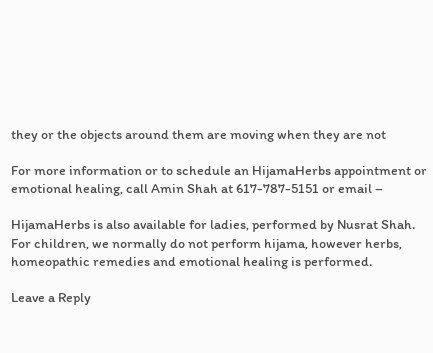they or the objects around them are moving when they are not

For more information or to schedule an HijamaHerbs appointment or emotional healing, call Amin Shah at 617-787-5151 or email –

HijamaHerbs is also available for ladies, performed by Nusrat Shah. For children, we normally do not perform hijama, however herbs, homeopathic remedies and emotional healing is performed.

Leave a Reply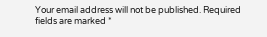Your email address will not be published. Required fields are marked *